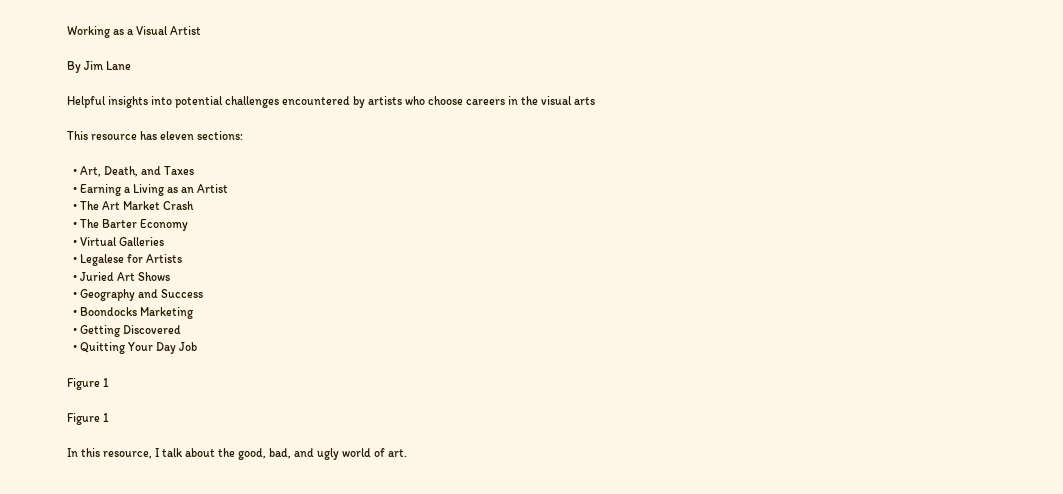Working as a Visual Artist

By Jim Lane

Helpful insights into potential challenges encountered by artists who choose careers in the visual arts

This resource has eleven sections:

  • Art, Death, and Taxes
  • Earning a Living as an Artist
  • The Art Market Crash
  • The Barter Economy
  • Virtual Galleries
  • Legalese for Artists
  • Juried Art Shows
  • Geography and Success
  • Boondocks Marketing
  • Getting Discovered
  • Quitting Your Day Job

Figure 1

Figure 1

In this resource, I talk about the good, bad, and ugly world of art.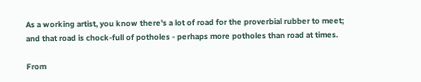As a working artist, you know there's a lot of road for the proverbial rubber to meet; and that road is chock-full of potholes - perhaps more potholes than road at times.

From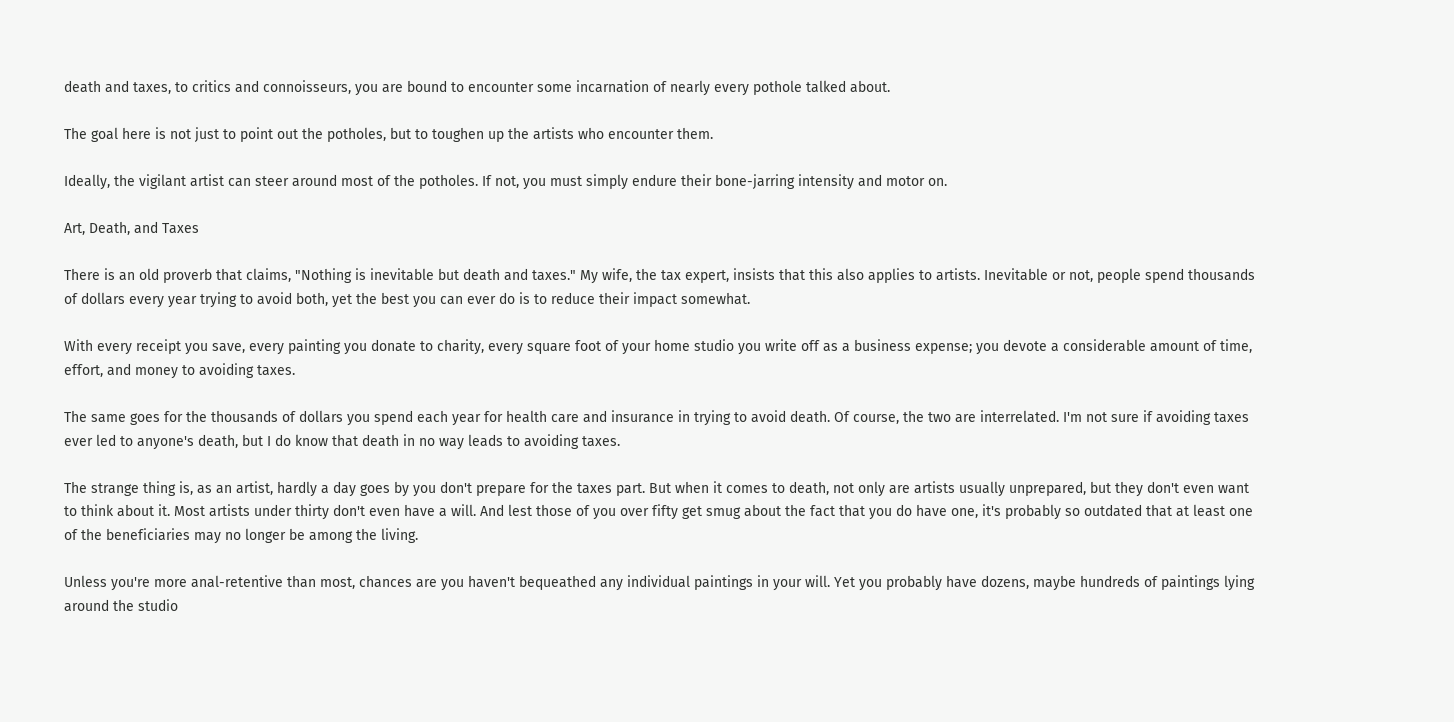death and taxes, to critics and connoisseurs, you are bound to encounter some incarnation of nearly every pothole talked about.

The goal here is not just to point out the potholes, but to toughen up the artists who encounter them.

Ideally, the vigilant artist can steer around most of the potholes. If not, you must simply endure their bone-jarring intensity and motor on.

Art, Death, and Taxes

There is an old proverb that claims, "Nothing is inevitable but death and taxes." My wife, the tax expert, insists that this also applies to artists. Inevitable or not, people spend thousands of dollars every year trying to avoid both, yet the best you can ever do is to reduce their impact somewhat.

With every receipt you save, every painting you donate to charity, every square foot of your home studio you write off as a business expense; you devote a considerable amount of time, effort, and money to avoiding taxes.

The same goes for the thousands of dollars you spend each year for health care and insurance in trying to avoid death. Of course, the two are interrelated. I'm not sure if avoiding taxes ever led to anyone's death, but I do know that death in no way leads to avoiding taxes.

The strange thing is, as an artist, hardly a day goes by you don't prepare for the taxes part. But when it comes to death, not only are artists usually unprepared, but they don't even want to think about it. Most artists under thirty don't even have a will. And lest those of you over fifty get smug about the fact that you do have one, it's probably so outdated that at least one of the beneficiaries may no longer be among the living.

Unless you're more anal-retentive than most, chances are you haven't bequeathed any individual paintings in your will. Yet you probably have dozens, maybe hundreds of paintings lying around the studio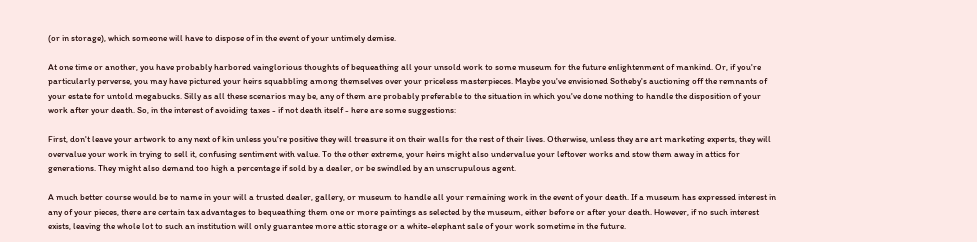(or in storage), which someone will have to dispose of in the event of your untimely demise.

At one time or another, you have probably harbored vainglorious thoughts of bequeathing all your unsold work to some museum for the future enlightenment of mankind. Or, if you're particularly perverse, you may have pictured your heirs squabbling among themselves over your priceless masterpieces. Maybe you've envisioned Sotheby's auctioning off the remnants of your estate for untold megabucks. Silly as all these scenarios may be, any of them are probably preferable to the situation in which you've done nothing to handle the disposition of your work after your death. So, in the interest of avoiding taxes - if not death itself - here are some suggestions:

First, don't leave your artwork to any next of kin unless you're positive they will treasure it on their walls for the rest of their lives. Otherwise, unless they are art marketing experts, they will overvalue your work in trying to sell it, confusing sentiment with value. To the other extreme, your heirs might also undervalue your leftover works and stow them away in attics for generations. They might also demand too high a percentage if sold by a dealer, or be swindled by an unscrupulous agent.

A much better course would be to name in your will a trusted dealer, gallery, or museum to handle all your remaining work in the event of your death. If a museum has expressed interest in any of your pieces, there are certain tax advantages to bequeathing them one or more paintings as selected by the museum, either before or after your death. However, if no such interest exists, leaving the whole lot to such an institution will only guarantee more attic storage or a white-elephant sale of your work sometime in the future.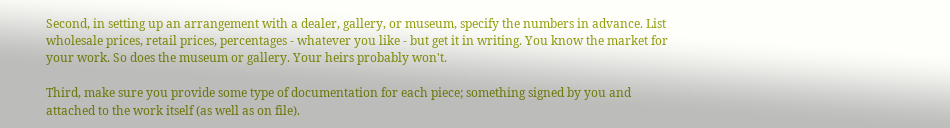Second, in setting up an arrangement with a dealer, gallery, or museum, specify the numbers in advance. List wholesale prices, retail prices, percentages - whatever you like - but get it in writing. You know the market for your work. So does the museum or gallery. Your heirs probably won't.

Third, make sure you provide some type of documentation for each piece; something signed by you and attached to the work itself (as well as on file).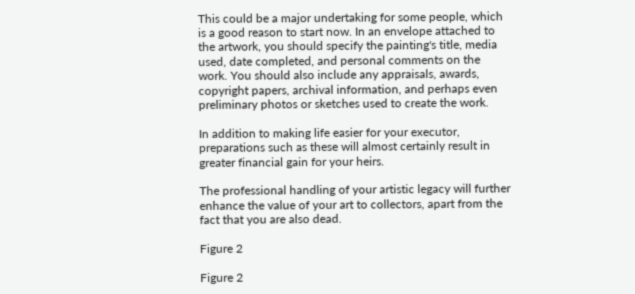This could be a major undertaking for some people, which is a good reason to start now. In an envelope attached to the artwork, you should specify the painting's title, media used, date completed, and personal comments on the work. You should also include any appraisals, awards, copyright papers, archival information, and perhaps even preliminary photos or sketches used to create the work.

In addition to making life easier for your executor, preparations such as these will almost certainly result in greater financial gain for your heirs.

The professional handling of your artistic legacy will further enhance the value of your art to collectors, apart from the fact that you are also dead.

Figure 2

Figure 2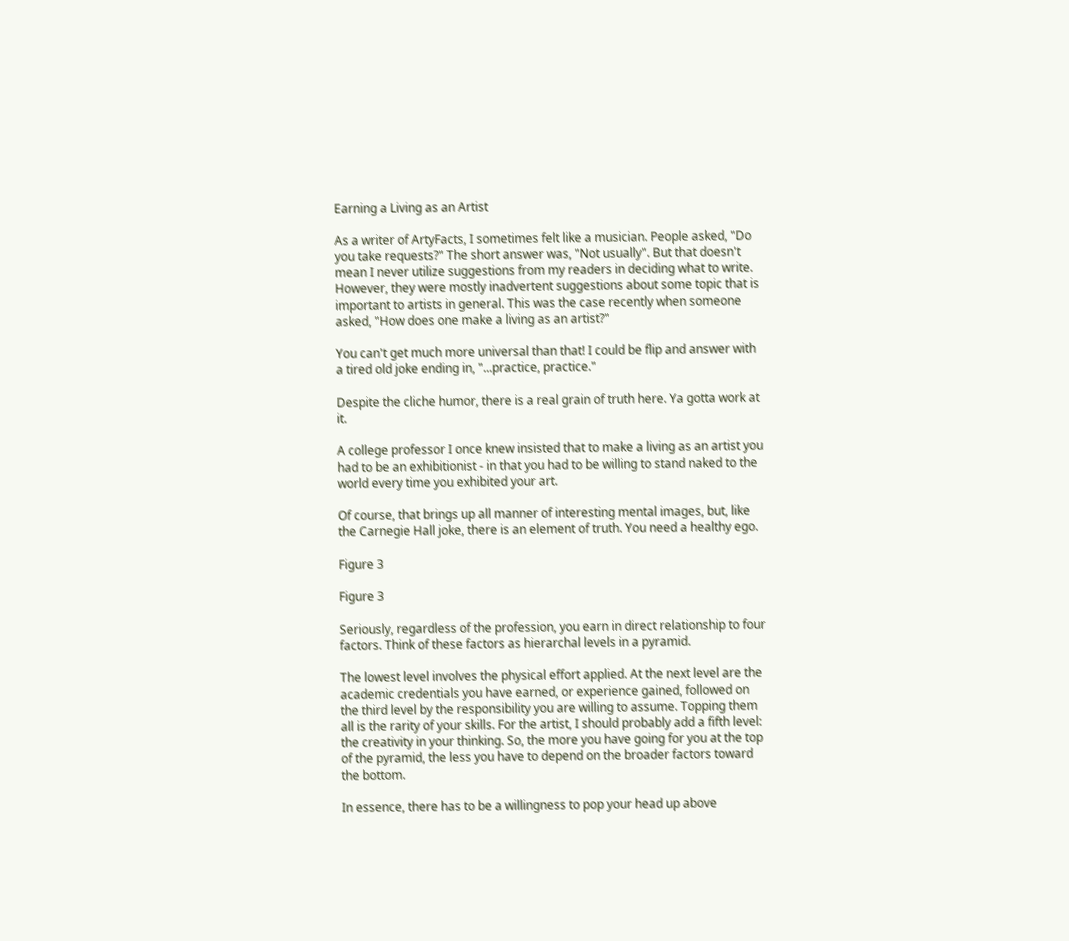Earning a Living as an Artist

As a writer of ArtyFacts, I sometimes felt like a musician. People asked, "Do you take requests?" The short answer was, "Not usually". But that doesn't mean I never utilize suggestions from my readers in deciding what to write. However, they were mostly inadvertent suggestions about some topic that is important to artists in general. This was the case recently when someone asked, "How does one make a living as an artist?"

You can't get much more universal than that! I could be flip and answer with a tired old joke ending in, "...practice, practice."

Despite the cliche humor, there is a real grain of truth here. Ya gotta work at it.

A college professor I once knew insisted that to make a living as an artist you had to be an exhibitionist - in that you had to be willing to stand naked to the world every time you exhibited your art.

Of course, that brings up all manner of interesting mental images, but, like the Carnegie Hall joke, there is an element of truth. You need a healthy ego.

Figure 3

Figure 3

Seriously, regardless of the profession, you earn in direct relationship to four factors. Think of these factors as hierarchal levels in a pyramid.

The lowest level involves the physical effort applied. At the next level are the academic credentials you have earned, or experience gained, followed on the third level by the responsibility you are willing to assume. Topping them all is the rarity of your skills. For the artist, I should probably add a fifth level: the creativity in your thinking. So, the more you have going for you at the top of the pyramid, the less you have to depend on the broader factors toward the bottom.

In essence, there has to be a willingness to pop your head up above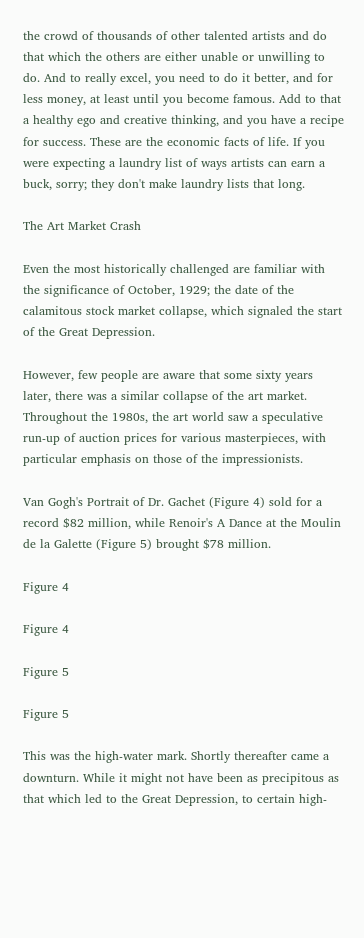the crowd of thousands of other talented artists and do that which the others are either unable or unwilling to do. And to really excel, you need to do it better, and for less money, at least until you become famous. Add to that a healthy ego and creative thinking, and you have a recipe for success. These are the economic facts of life. If you were expecting a laundry list of ways artists can earn a buck, sorry; they don't make laundry lists that long.

The Art Market Crash

Even the most historically challenged are familiar with the significance of October, 1929; the date of the calamitous stock market collapse, which signaled the start of the Great Depression.

However, few people are aware that some sixty years later, there was a similar collapse of the art market. Throughout the 1980s, the art world saw a speculative run-up of auction prices for various masterpieces, with particular emphasis on those of the impressionists.

Van Gogh's Portrait of Dr. Gachet (Figure 4) sold for a record $82 million, while Renoir's A Dance at the Moulin de la Galette (Figure 5) brought $78 million.

Figure 4

Figure 4

Figure 5

Figure 5

This was the high-water mark. Shortly thereafter came a downturn. While it might not have been as precipitous as that which led to the Great Depression, to certain high-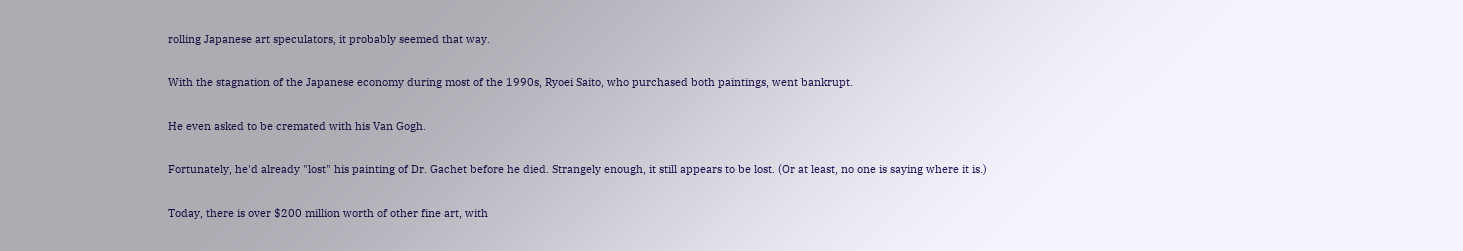rolling Japanese art speculators, it probably seemed that way.

With the stagnation of the Japanese economy during most of the 1990s, Ryoei Saito, who purchased both paintings, went bankrupt.

He even asked to be cremated with his Van Gogh.

Fortunately, he'd already "lost" his painting of Dr. Gachet before he died. Strangely enough, it still appears to be lost. (Or at least, no one is saying where it is.)

Today, there is over $200 million worth of other fine art, with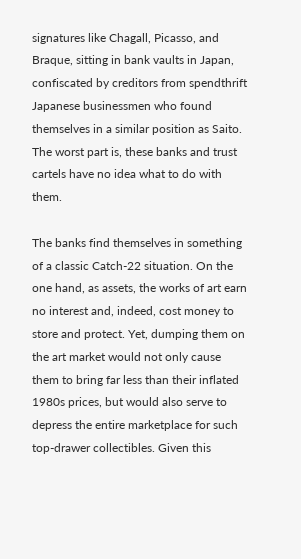signatures like Chagall, Picasso, and Braque, sitting in bank vaults in Japan, confiscated by creditors from spendthrift Japanese businessmen who found themselves in a similar position as Saito. The worst part is, these banks and trust cartels have no idea what to do with them.

The banks find themselves in something of a classic Catch-22 situation. On the one hand, as assets, the works of art earn no interest and, indeed, cost money to store and protect. Yet, dumping them on the art market would not only cause them to bring far less than their inflated 1980s prices, but would also serve to depress the entire marketplace for such top-drawer collectibles. Given this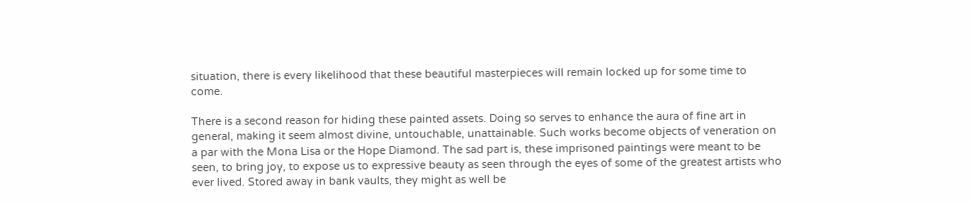situation, there is every likelihood that these beautiful masterpieces will remain locked up for some time to come.

There is a second reason for hiding these painted assets. Doing so serves to enhance the aura of fine art in general, making it seem almost divine, untouchable, unattainable. Such works become objects of veneration on a par with the Mona Lisa or the Hope Diamond. The sad part is, these imprisoned paintings were meant to be seen, to bring joy, to expose us to expressive beauty as seen through the eyes of some of the greatest artists who ever lived. Stored away in bank vaults, they might as well be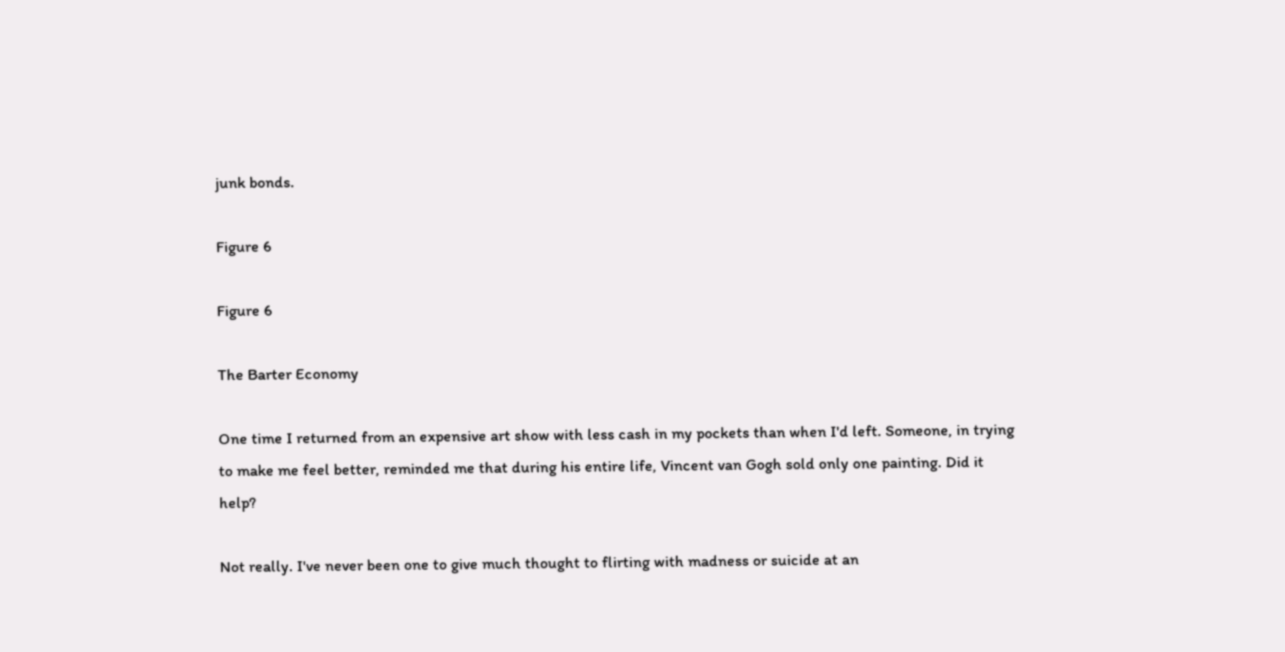junk bonds.

Figure 6

Figure 6

The Barter Economy

One time I returned from an expensive art show with less cash in my pockets than when I'd left. Someone, in trying to make me feel better, reminded me that during his entire life, Vincent van Gogh sold only one painting. Did it help?

Not really. I've never been one to give much thought to flirting with madness or suicide at an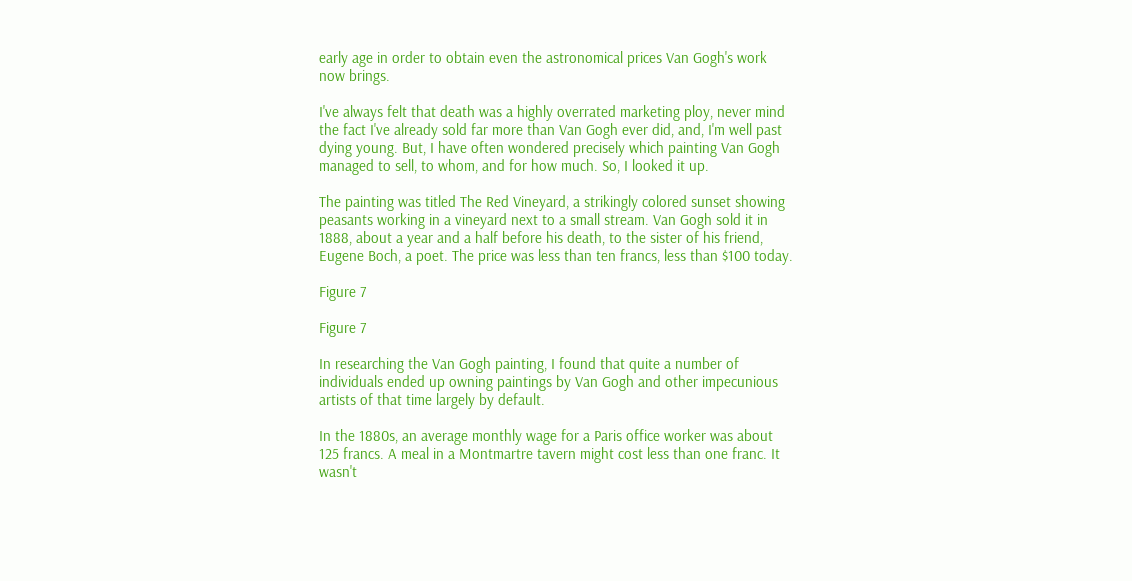early age in order to obtain even the astronomical prices Van Gogh's work now brings.

I've always felt that death was a highly overrated marketing ploy, never mind the fact I've already sold far more than Van Gogh ever did, and, I'm well past dying young. But, I have often wondered precisely which painting Van Gogh managed to sell, to whom, and for how much. So, I looked it up.

The painting was titled The Red Vineyard, a strikingly colored sunset showing peasants working in a vineyard next to a small stream. Van Gogh sold it in 1888, about a year and a half before his death, to the sister of his friend, Eugene Boch, a poet. The price was less than ten francs, less than $100 today.

Figure 7

Figure 7

In researching the Van Gogh painting, I found that quite a number of individuals ended up owning paintings by Van Gogh and other impecunious artists of that time largely by default.

In the 1880s, an average monthly wage for a Paris office worker was about 125 francs. A meal in a Montmartre tavern might cost less than one franc. It wasn't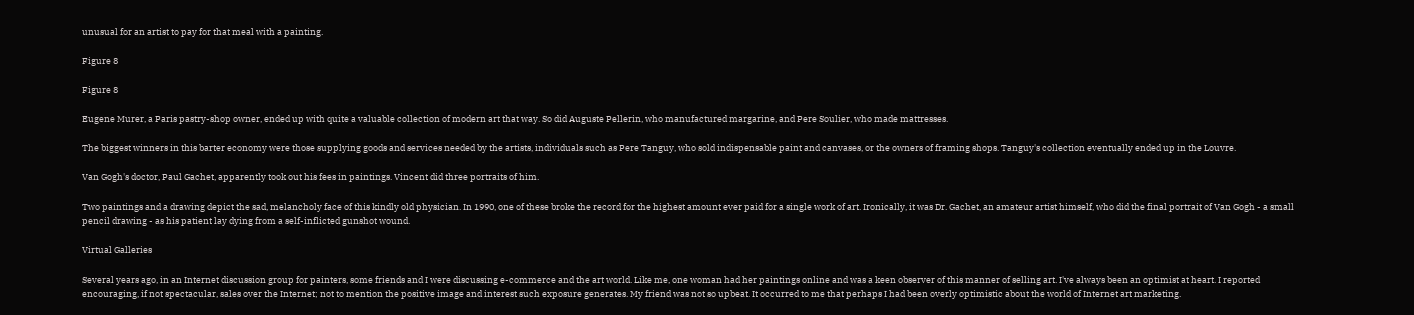unusual for an artist to pay for that meal with a painting.

Figure 8

Figure 8

Eugene Murer, a Paris pastry-shop owner, ended up with quite a valuable collection of modern art that way. So did Auguste Pellerin, who manufactured margarine, and Pere Soulier, who made mattresses.

The biggest winners in this barter economy were those supplying goods and services needed by the artists, individuals such as Pere Tanguy, who sold indispensable paint and canvases, or the owners of framing shops. Tanguy's collection eventually ended up in the Louvre.

Van Gogh's doctor, Paul Gachet, apparently took out his fees in paintings. Vincent did three portraits of him.

Two paintings and a drawing depict the sad, melancholy face of this kindly old physician. In 1990, one of these broke the record for the highest amount ever paid for a single work of art. Ironically, it was Dr. Gachet, an amateur artist himself, who did the final portrait of Van Gogh - a small pencil drawing - as his patient lay dying from a self-inflicted gunshot wound.

Virtual Galleries

Several years ago, in an Internet discussion group for painters, some friends and I were discussing e-commerce and the art world. Like me, one woman had her paintings online and was a keen observer of this manner of selling art. I've always been an optimist at heart. I reported encouraging, if not spectacular, sales over the Internet; not to mention the positive image and interest such exposure generates. My friend was not so upbeat. It occurred to me that perhaps I had been overly optimistic about the world of Internet art marketing.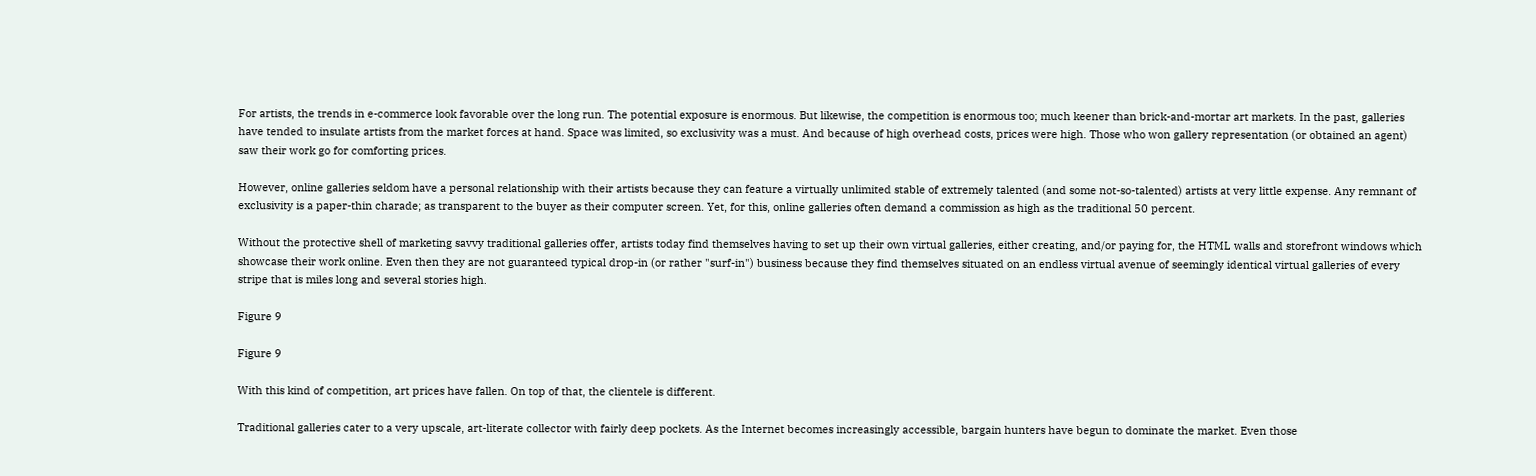For artists, the trends in e-commerce look favorable over the long run. The potential exposure is enormous. But likewise, the competition is enormous too; much keener than brick-and-mortar art markets. In the past, galleries have tended to insulate artists from the market forces at hand. Space was limited, so exclusivity was a must. And because of high overhead costs, prices were high. Those who won gallery representation (or obtained an agent) saw their work go for comforting prices.

However, online galleries seldom have a personal relationship with their artists because they can feature a virtually unlimited stable of extremely talented (and some not-so-talented) artists at very little expense. Any remnant of exclusivity is a paper-thin charade; as transparent to the buyer as their computer screen. Yet, for this, online galleries often demand a commission as high as the traditional 50 percent.

Without the protective shell of marketing savvy traditional galleries offer, artists today find themselves having to set up their own virtual galleries, either creating, and/or paying for, the HTML walls and storefront windows which showcase their work online. Even then they are not guaranteed typical drop-in (or rather "surf-in") business because they find themselves situated on an endless virtual avenue of seemingly identical virtual galleries of every stripe that is miles long and several stories high.

Figure 9

Figure 9

With this kind of competition, art prices have fallen. On top of that, the clientele is different.

Traditional galleries cater to a very upscale, art-literate collector with fairly deep pockets. As the Internet becomes increasingly accessible, bargain hunters have begun to dominate the market. Even those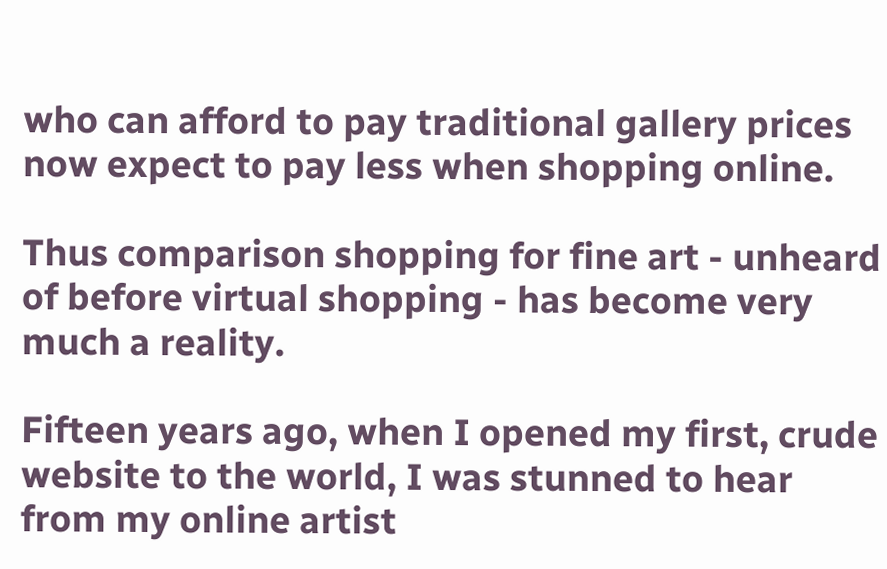who can afford to pay traditional gallery prices now expect to pay less when shopping online.

Thus comparison shopping for fine art - unheard of before virtual shopping - has become very much a reality.

Fifteen years ago, when I opened my first, crude website to the world, I was stunned to hear from my online artist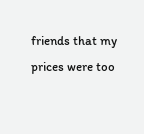friends that my prices were too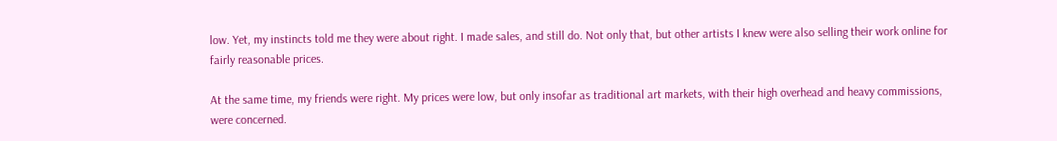low. Yet, my instincts told me they were about right. I made sales, and still do. Not only that, but other artists I knew were also selling their work online for fairly reasonable prices.

At the same time, my friends were right. My prices were low, but only insofar as traditional art markets, with their high overhead and heavy commissions, were concerned.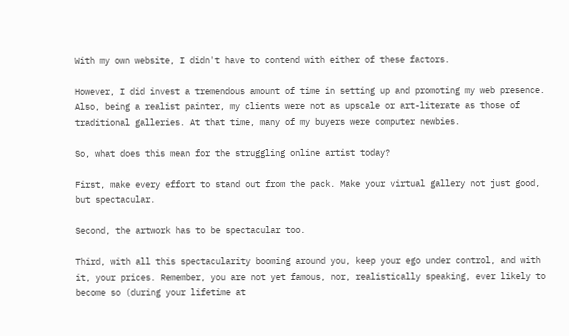With my own website, I didn't have to contend with either of these factors.

However, I did invest a tremendous amount of time in setting up and promoting my web presence. Also, being a realist painter, my clients were not as upscale or art-literate as those of traditional galleries. At that time, many of my buyers were computer newbies.

So, what does this mean for the struggling online artist today?

First, make every effort to stand out from the pack. Make your virtual gallery not just good, but spectacular.

Second, the artwork has to be spectacular too.

Third, with all this spectacularity booming around you, keep your ego under control, and with it, your prices. Remember, you are not yet famous, nor, realistically speaking, ever likely to become so (during your lifetime at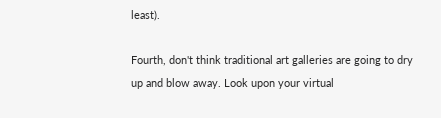least).

Fourth, don't think traditional art galleries are going to dry up and blow away. Look upon your virtual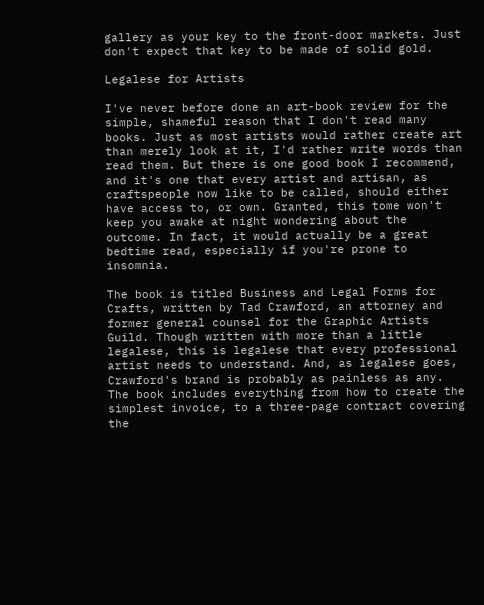gallery as your key to the front-door markets. Just don't expect that key to be made of solid gold.

Legalese for Artists

I've never before done an art-book review for the simple, shameful reason that I don't read many books. Just as most artists would rather create art than merely look at it, I'd rather write words than read them. But there is one good book I recommend, and it's one that every artist and artisan, as craftspeople now like to be called, should either have access to, or own. Granted, this tome won't keep you awake at night wondering about the outcome. In fact, it would actually be a great bedtime read, especially if you're prone to insomnia.

The book is titled Business and Legal Forms for Crafts, written by Tad Crawford, an attorney and former general counsel for the Graphic Artists Guild. Though written with more than a little legalese, this is legalese that every professional artist needs to understand. And, as legalese goes, Crawford's brand is probably as painless as any. The book includes everything from how to create the simplest invoice, to a three-page contract covering the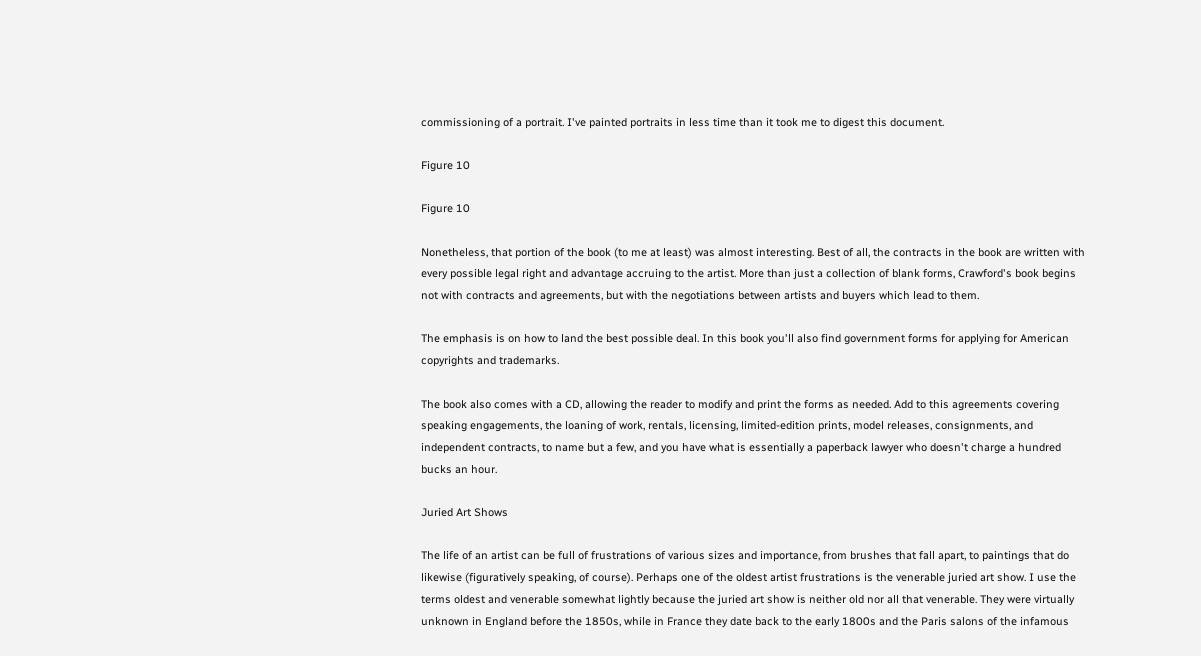commissioning of a portrait. I've painted portraits in less time than it took me to digest this document.

Figure 10

Figure 10

Nonetheless, that portion of the book (to me at least) was almost interesting. Best of all, the contracts in the book are written with every possible legal right and advantage accruing to the artist. More than just a collection of blank forms, Crawford's book begins not with contracts and agreements, but with the negotiations between artists and buyers which lead to them.

The emphasis is on how to land the best possible deal. In this book you'll also find government forms for applying for American copyrights and trademarks.

The book also comes with a CD, allowing the reader to modify and print the forms as needed. Add to this agreements covering speaking engagements, the loaning of work, rentals, licensing, limited-edition prints, model releases, consignments, and independent contracts, to name but a few, and you have what is essentially a paperback lawyer who doesn't charge a hundred bucks an hour.

Juried Art Shows

The life of an artist can be full of frustrations of various sizes and importance, from brushes that fall apart, to paintings that do likewise (figuratively speaking, of course). Perhaps one of the oldest artist frustrations is the venerable juried art show. I use the terms oldest and venerable somewhat lightly because the juried art show is neither old nor all that venerable. They were virtually unknown in England before the 1850s, while in France they date back to the early 1800s and the Paris salons of the infamous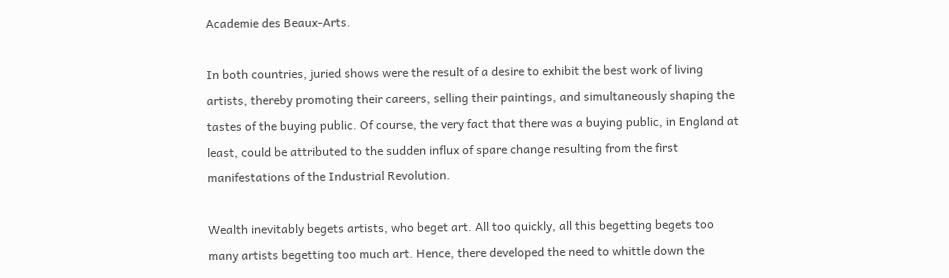Academie des Beaux-Arts.

In both countries, juried shows were the result of a desire to exhibit the best work of living artists, thereby promoting their careers, selling their paintings, and simultaneously shaping the tastes of the buying public. Of course, the very fact that there was a buying public, in England at least, could be attributed to the sudden influx of spare change resulting from the first manifestations of the Industrial Revolution.

Wealth inevitably begets artists, who beget art. All too quickly, all this begetting begets too many artists begetting too much art. Hence, there developed the need to whittle down the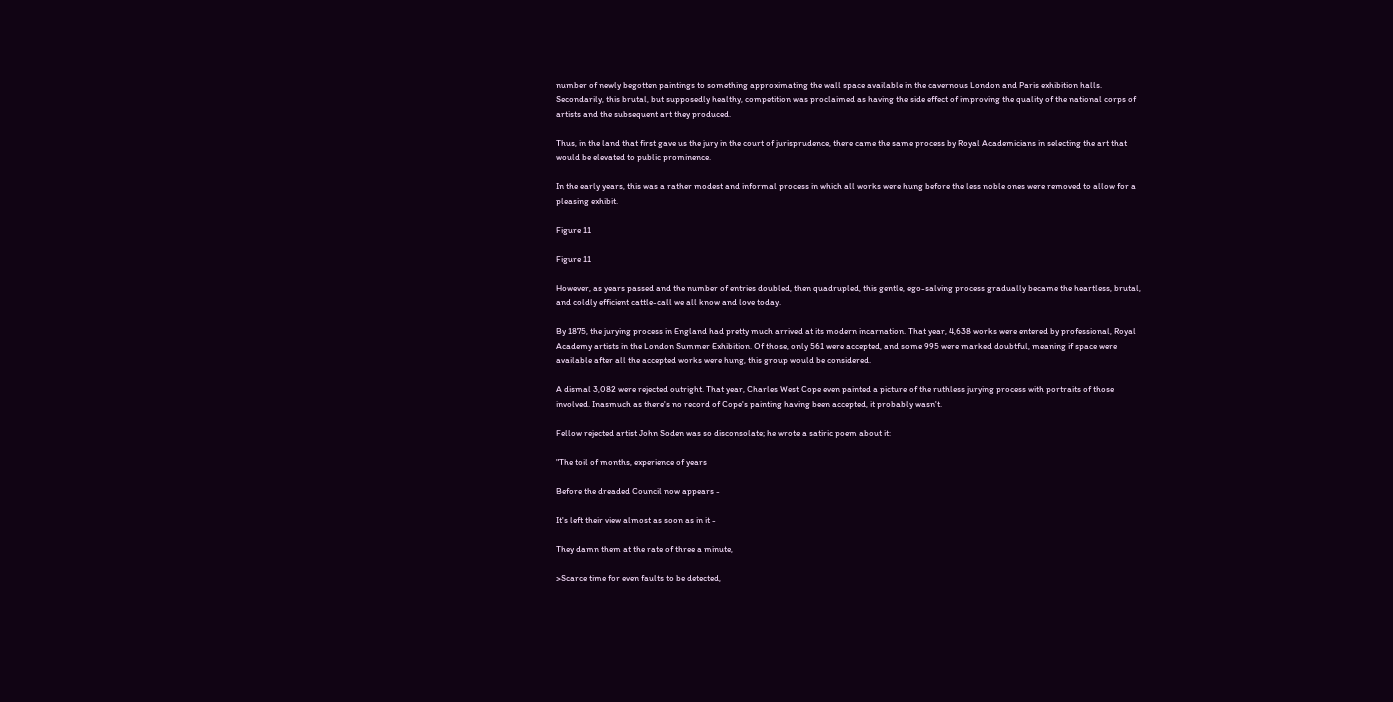number of newly begotten paintings to something approximating the wall space available in the cavernous London and Paris exhibition halls. Secondarily, this brutal, but supposedly healthy, competition was proclaimed as having the side effect of improving the quality of the national corps of artists and the subsequent art they produced.

Thus, in the land that first gave us the jury in the court of jurisprudence, there came the same process by Royal Academicians in selecting the art that would be elevated to public prominence.

In the early years, this was a rather modest and informal process in which all works were hung before the less noble ones were removed to allow for a pleasing exhibit.

Figure 11

Figure 11

However, as years passed and the number of entries doubled, then quadrupled, this gentle, ego-salving process gradually became the heartless, brutal, and coldly efficient cattle-call we all know and love today.

By 1875, the jurying process in England had pretty much arrived at its modern incarnation. That year, 4,638 works were entered by professional, Royal Academy artists in the London Summer Exhibition. Of those, only 561 were accepted, and some 995 were marked doubtful, meaning if space were available after all the accepted works were hung, this group would be considered.

A dismal 3,082 were rejected outright. That year, Charles West Cope even painted a picture of the ruthless jurying process with portraits of those involved. Inasmuch as there's no record of Cope's painting having been accepted, it probably wasn't.

Fellow rejected artist John Soden was so disconsolate; he wrote a satiric poem about it:

"The toil of months, experience of years

Before the dreaded Council now appears -

It's left their view almost as soon as in it -

They damn them at the rate of three a minute,

>Scarce time for even faults to be detected,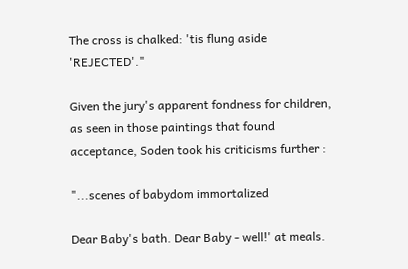The cross is chalked: 'tis flung aside 'REJECTED'."

Given the jury's apparent fondness for children, as seen in those paintings that found acceptance, Soden took his criticisms further :

"...scenes of babydom immortalized

Dear Baby's bath. Dear Baby - well!' at meals.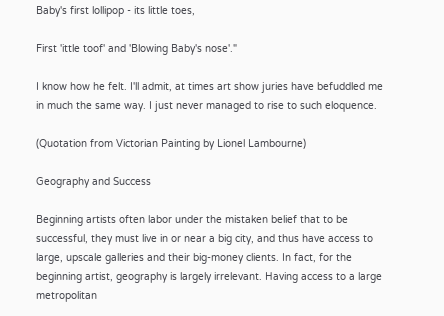Baby's first lollipop - its little toes,

First 'ittle toof' and 'Blowing Baby's nose'."

I know how he felt. I'll admit, at times art show juries have befuddled me in much the same way. I just never managed to rise to such eloquence.

(Quotation from Victorian Painting by Lionel Lambourne)

Geography and Success

Beginning artists often labor under the mistaken belief that to be successful, they must live in or near a big city, and thus have access to large, upscale galleries and their big-money clients. In fact, for the beginning artist, geography is largely irrelevant. Having access to a large metropolitan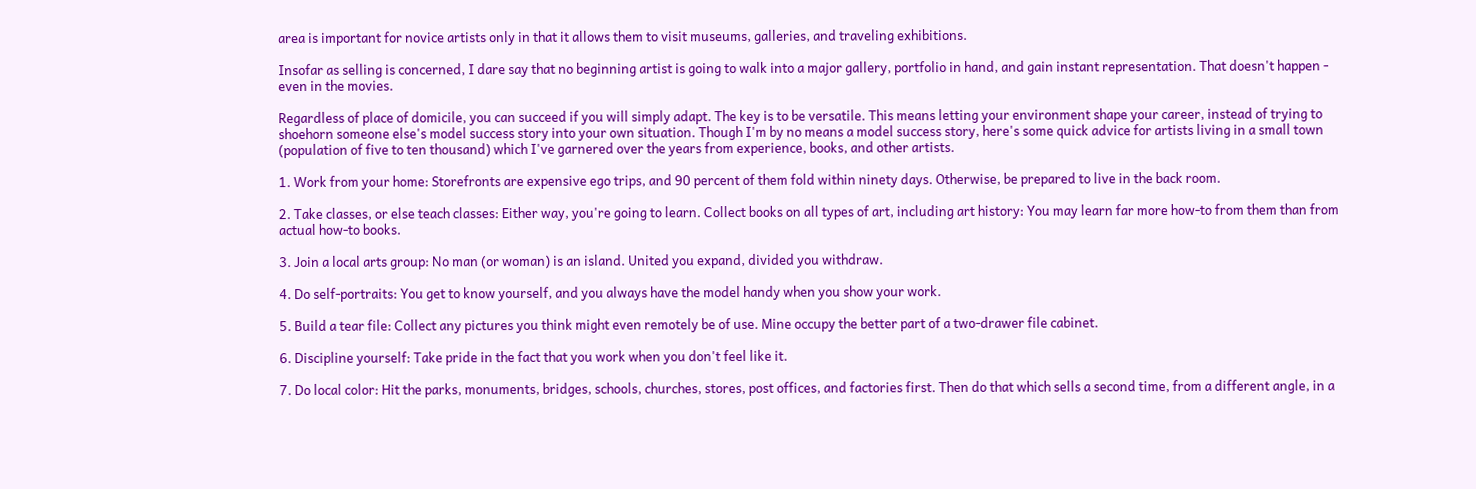area is important for novice artists only in that it allows them to visit museums, galleries, and traveling exhibitions.

Insofar as selling is concerned, I dare say that no beginning artist is going to walk into a major gallery, portfolio in hand, and gain instant representation. That doesn't happen - even in the movies.

Regardless of place of domicile, you can succeed if you will simply adapt. The key is to be versatile. This means letting your environment shape your career, instead of trying to shoehorn someone else's model success story into your own situation. Though I'm by no means a model success story, here's some quick advice for artists living in a small town (population of five to ten thousand) which I've garnered over the years from experience, books, and other artists.

1. Work from your home: Storefronts are expensive ego trips, and 90 percent of them fold within ninety days. Otherwise, be prepared to live in the back room.

2. Take classes, or else teach classes: Either way, you're going to learn. Collect books on all types of art, including art history: You may learn far more how-to from them than from actual how-to books.

3. Join a local arts group: No man (or woman) is an island. United you expand, divided you withdraw.

4. Do self-portraits: You get to know yourself, and you always have the model handy when you show your work.

5. Build a tear file: Collect any pictures you think might even remotely be of use. Mine occupy the better part of a two-drawer file cabinet.

6. Discipline yourself: Take pride in the fact that you work when you don't feel like it.

7. Do local color: Hit the parks, monuments, bridges, schools, churches, stores, post offices, and factories first. Then do that which sells a second time, from a different angle, in a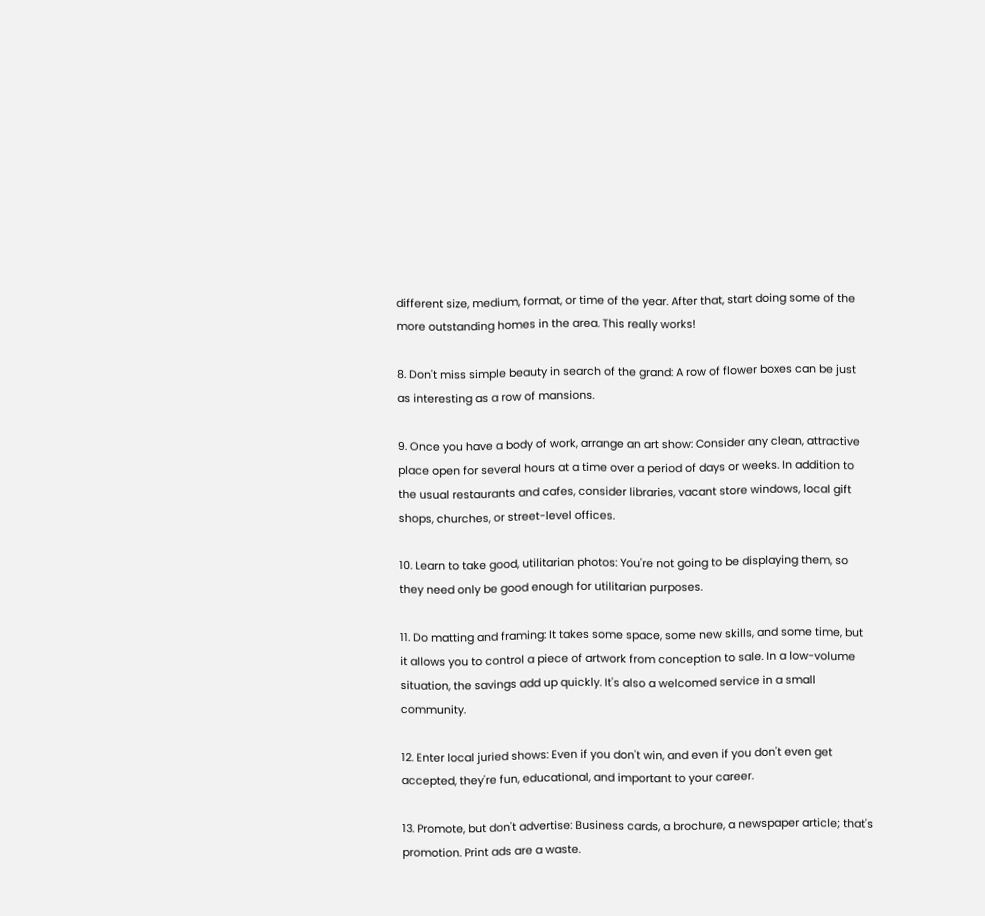different size, medium, format, or time of the year. After that, start doing some of the more outstanding homes in the area. This really works!

8. Don't miss simple beauty in search of the grand: A row of flower boxes can be just as interesting as a row of mansions.

9. Once you have a body of work, arrange an art show: Consider any clean, attractive place open for several hours at a time over a period of days or weeks. In addition to the usual restaurants and cafes, consider libraries, vacant store windows, local gift shops, churches, or street-level offices.

10. Learn to take good, utilitarian photos: You're not going to be displaying them, so they need only be good enough for utilitarian purposes.

11. Do matting and framing: It takes some space, some new skills, and some time, but it allows you to control a piece of artwork from conception to sale. In a low-volume situation, the savings add up quickly. It's also a welcomed service in a small community.

12. Enter local juried shows: Even if you don't win, and even if you don't even get accepted, they're fun, educational, and important to your career.

13. Promote, but don't advertise: Business cards, a brochure, a newspaper article; that's promotion. Print ads are a waste.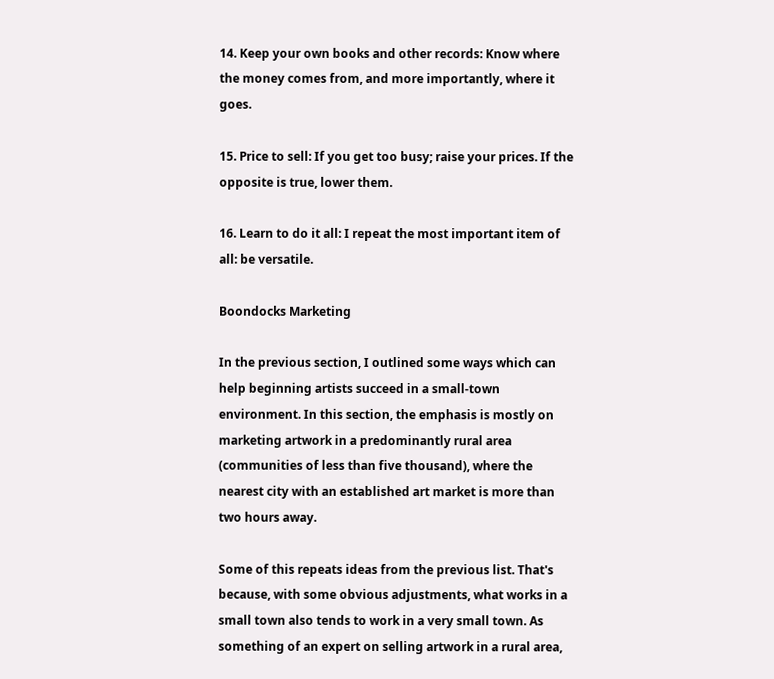14. Keep your own books and other records: Know where the money comes from, and more importantly, where it goes.

15. Price to sell: If you get too busy; raise your prices. If the opposite is true, lower them.

16. Learn to do it all: I repeat the most important item of all: be versatile.

Boondocks Marketing

In the previous section, I outlined some ways which can help beginning artists succeed in a small-town environment. In this section, the emphasis is mostly on marketing artwork in a predominantly rural area (communities of less than five thousand), where the nearest city with an established art market is more than two hours away.

Some of this repeats ideas from the previous list. That's because, with some obvious adjustments, what works in a small town also tends to work in a very small town. As something of an expert on selling artwork in a rural area,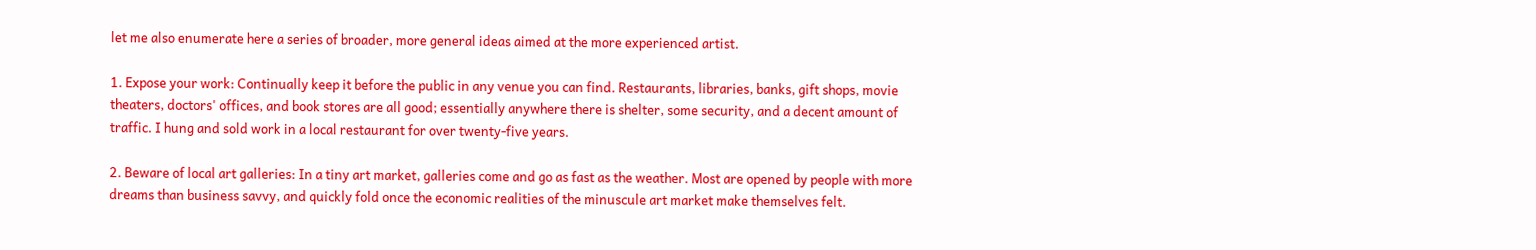let me also enumerate here a series of broader, more general ideas aimed at the more experienced artist.

1. Expose your work: Continually keep it before the public in any venue you can find. Restaurants, libraries, banks, gift shops, movie theaters, doctors' offices, and book stores are all good; essentially anywhere there is shelter, some security, and a decent amount of traffic. I hung and sold work in a local restaurant for over twenty-five years.

2. Beware of local art galleries: In a tiny art market, galleries come and go as fast as the weather. Most are opened by people with more dreams than business savvy, and quickly fold once the economic realities of the minuscule art market make themselves felt.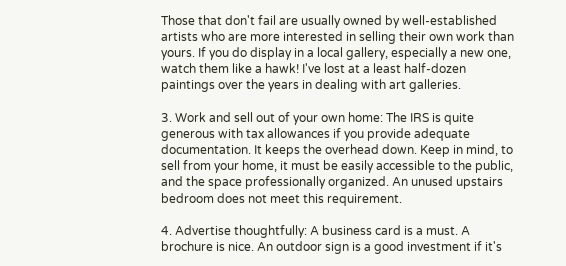Those that don't fail are usually owned by well-established artists who are more interested in selling their own work than yours. If you do display in a local gallery, especially a new one, watch them like a hawk! I've lost at a least half-dozen paintings over the years in dealing with art galleries.

3. Work and sell out of your own home: The IRS is quite generous with tax allowances if you provide adequate documentation. It keeps the overhead down. Keep in mind, to sell from your home, it must be easily accessible to the public, and the space professionally organized. An unused upstairs bedroom does not meet this requirement.

4. Advertise thoughtfully: A business card is a must. A brochure is nice. An outdoor sign is a good investment if it's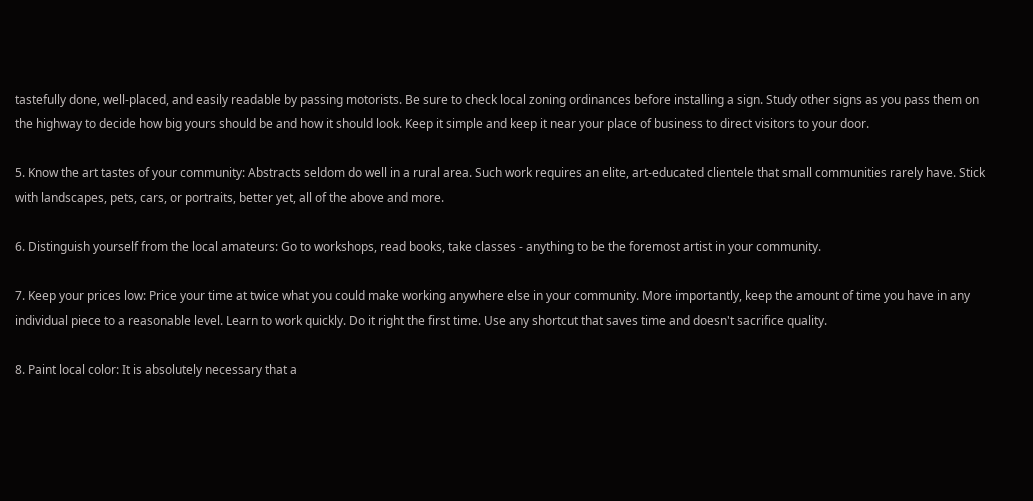tastefully done, well-placed, and easily readable by passing motorists. Be sure to check local zoning ordinances before installing a sign. Study other signs as you pass them on the highway to decide how big yours should be and how it should look. Keep it simple and keep it near your place of business to direct visitors to your door.

5. Know the art tastes of your community: Abstracts seldom do well in a rural area. Such work requires an elite, art-educated clientele that small communities rarely have. Stick with landscapes, pets, cars, or portraits, better yet, all of the above and more.

6. Distinguish yourself from the local amateurs: Go to workshops, read books, take classes - anything to be the foremost artist in your community.

7. Keep your prices low: Price your time at twice what you could make working anywhere else in your community. More importantly, keep the amount of time you have in any individual piece to a reasonable level. Learn to work quickly. Do it right the first time. Use any shortcut that saves time and doesn't sacrifice quality.

8. Paint local color: It is absolutely necessary that a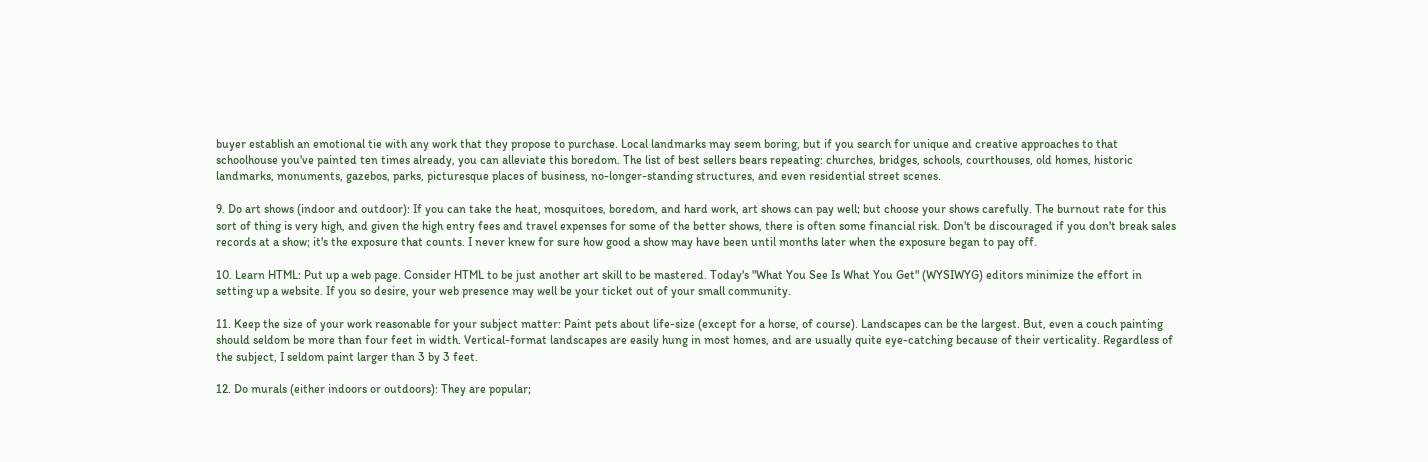buyer establish an emotional tie with any work that they propose to purchase. Local landmarks may seem boring, but if you search for unique and creative approaches to that schoolhouse you've painted ten times already, you can alleviate this boredom. The list of best sellers bears repeating: churches, bridges, schools, courthouses, old homes, historic landmarks, monuments, gazebos, parks, picturesque places of business, no-longer-standing structures, and even residential street scenes.

9. Do art shows (indoor and outdoor): If you can take the heat, mosquitoes, boredom, and hard work, art shows can pay well; but choose your shows carefully. The burnout rate for this sort of thing is very high, and given the high entry fees and travel expenses for some of the better shows, there is often some financial risk. Don't be discouraged if you don't break sales records at a show; it's the exposure that counts. I never knew for sure how good a show may have been until months later when the exposure began to pay off.

10. Learn HTML: Put up a web page. Consider HTML to be just another art skill to be mastered. Today's "What You See Is What You Get" (WYSIWYG) editors minimize the effort in setting up a website. If you so desire, your web presence may well be your ticket out of your small community.

11. Keep the size of your work reasonable for your subject matter: Paint pets about life-size (except for a horse, of course). Landscapes can be the largest. But, even a couch painting should seldom be more than four feet in width. Vertical-format landscapes are easily hung in most homes, and are usually quite eye-catching because of their verticality. Regardless of the subject, I seldom paint larger than 3 by 3 feet.

12. Do murals (either indoors or outdoors): They are popular;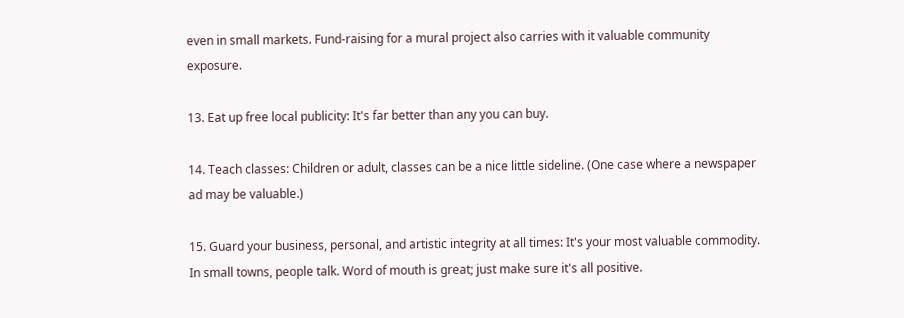even in small markets. Fund-raising for a mural project also carries with it valuable community exposure.

13. Eat up free local publicity: It's far better than any you can buy.

14. Teach classes: Children or adult, classes can be a nice little sideline. (One case where a newspaper ad may be valuable.)

15. Guard your business, personal, and artistic integrity at all times: It's your most valuable commodity. In small towns, people talk. Word of mouth is great; just make sure it's all positive.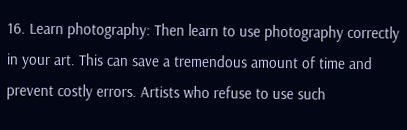16. Learn photography: Then learn to use photography correctly in your art. This can save a tremendous amount of time and prevent costly errors. Artists who refuse to use such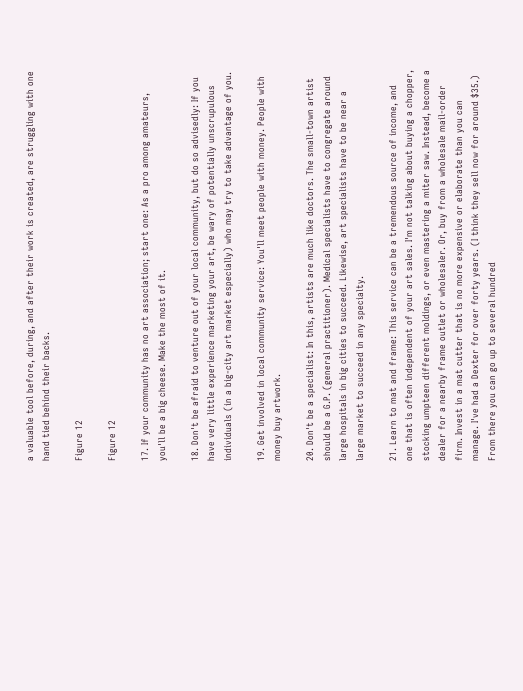a valuable tool before, during, and after their work is created, are struggling with one hand tied behind their backs.

Figure 12

Figure 12

17. If your community has no art association; start one: As a pro among amateurs, you'll be a big cheese. Make the most of it.

18. Don't be afraid to venture out of your local community, but do so advisedly: If you have very little experience marketing your art, be wary of potentially unscrupulous individuals (in a big-city art market especially) who may try to take advantage of you.

19. Get involved in local community service: You'll meet people with money. People with money buy artwork.

20. Don't be a specialist: In this, artists are much like doctors. The small-town artist should be a G.P. (general practitioner). Medical specialists have to congregate around large hospitals in big cities to succeed. Likewise, art specialists have to be near a large market to succeed in any specialty.

21. Learn to mat and frame: This service can be a tremendous source of income, and one that is often independent of your art sales. I'm not talking about buying a chopper, stocking umpteen different moldings, or even mastering a miter saw. Instead, become a dealer for a nearby frame outlet or wholesaler. Or, buy from a wholesale mail-order firm. Invest in a mat cutter that is no more expensive or elaborate than you can manage. I've had a Dexter for over forty years. (I think they sell now for around $35.) From there you can go up to several hundred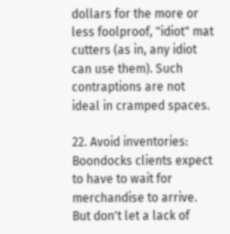dollars for the more or less foolproof, "idiot" mat cutters (as in, any idiot can use them). Such contraptions are not ideal in cramped spaces.

22. Avoid inventories: Boondocks clients expect to have to wait for merchandise to arrive. But don't let a lack of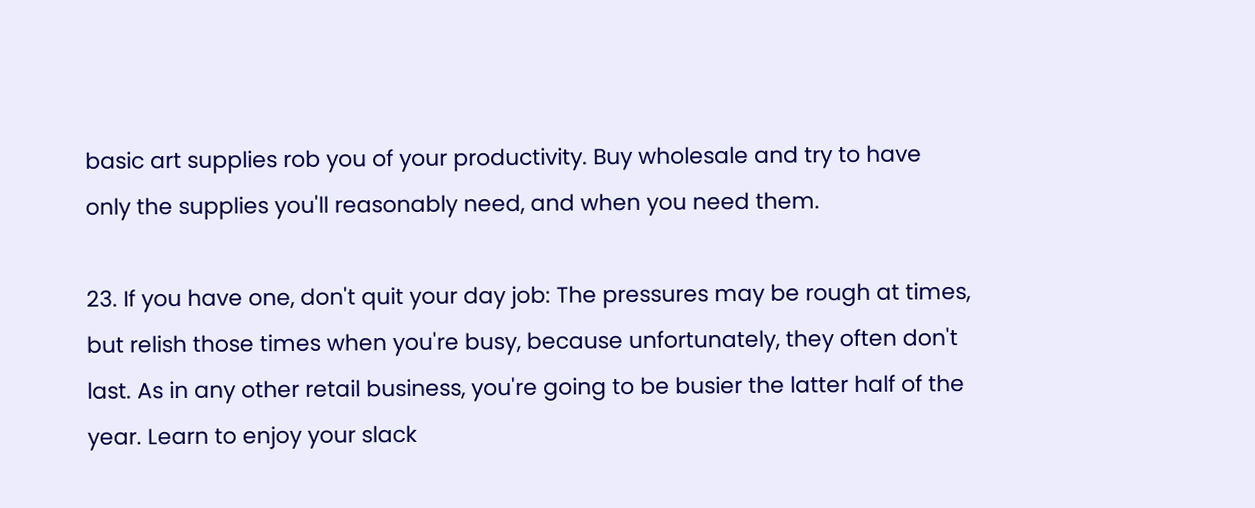basic art supplies rob you of your productivity. Buy wholesale and try to have only the supplies you'll reasonably need, and when you need them.

23. If you have one, don't quit your day job: The pressures may be rough at times, but relish those times when you're busy, because unfortunately, they often don't last. As in any other retail business, you're going to be busier the latter half of the year. Learn to enjoy your slack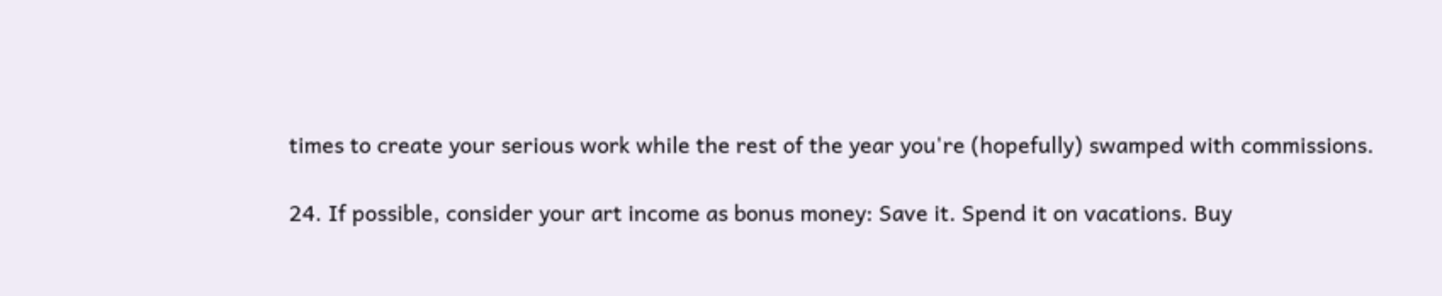times to create your serious work while the rest of the year you're (hopefully) swamped with commissions.

24. If possible, consider your art income as bonus money: Save it. Spend it on vacations. Buy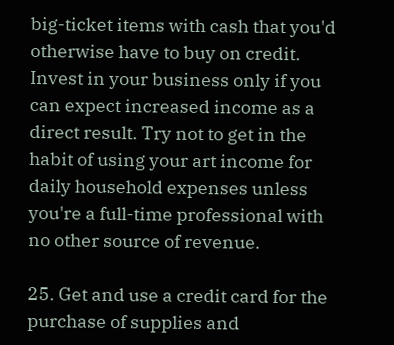big-ticket items with cash that you'd otherwise have to buy on credit. Invest in your business only if you can expect increased income as a direct result. Try not to get in the habit of using your art income for daily household expenses unless you're a full-time professional with no other source of revenue.

25. Get and use a credit card for the purchase of supplies and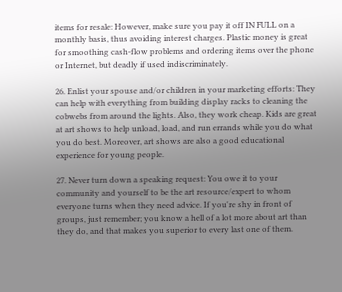items for resale: However, make sure you pay it off IN FULL on a monthly basis, thus avoiding interest charges. Plastic money is great for smoothing cash-flow problems and ordering items over the phone or Internet, but deadly if used indiscriminately.

26. Enlist your spouse and/or children in your marketing efforts: They can help with everything from building display racks to cleaning the cobwebs from around the lights. Also, they work cheap. Kids are great at art shows to help unload, load, and run errands while you do what you do best. Moreover, art shows are also a good educational experience for young people.

27. Never turn down a speaking request: You owe it to your community and yourself to be the art resource/expert to whom everyone turns when they need advice. If you're shy in front of groups, just remember; you know a hell of a lot more about art than they do, and that makes you superior to every last one of them.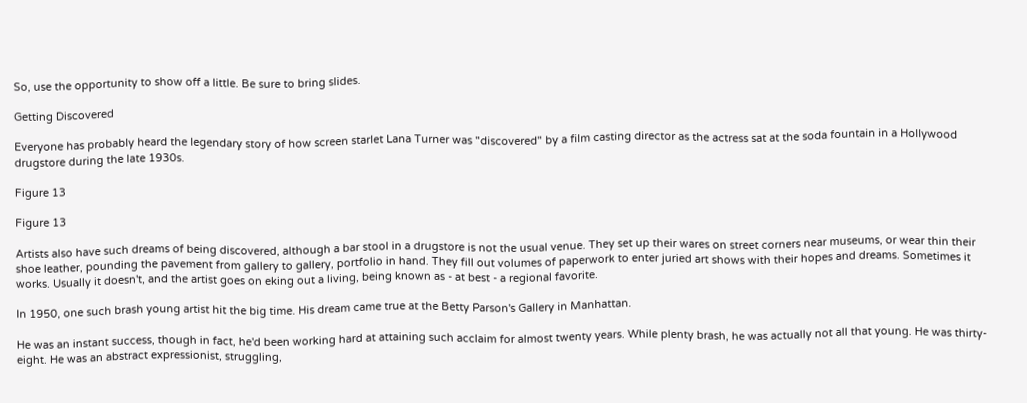So, use the opportunity to show off a little. Be sure to bring slides.

Getting Discovered

Everyone has probably heard the legendary story of how screen starlet Lana Turner was "discovered" by a film casting director as the actress sat at the soda fountain in a Hollywood drugstore during the late 1930s.

Figure 13

Figure 13

Artists also have such dreams of being discovered, although a bar stool in a drugstore is not the usual venue. They set up their wares on street corners near museums, or wear thin their shoe leather, pounding the pavement from gallery to gallery, portfolio in hand. They fill out volumes of paperwork to enter juried art shows with their hopes and dreams. Sometimes it works. Usually it doesn't, and the artist goes on eking out a living, being known as - at best - a regional favorite.

In 1950, one such brash young artist hit the big time. His dream came true at the Betty Parson's Gallery in Manhattan.

He was an instant success, though in fact, he'd been working hard at attaining such acclaim for almost twenty years. While plenty brash, he was actually not all that young. He was thirty-eight. He was an abstract expressionist, struggling,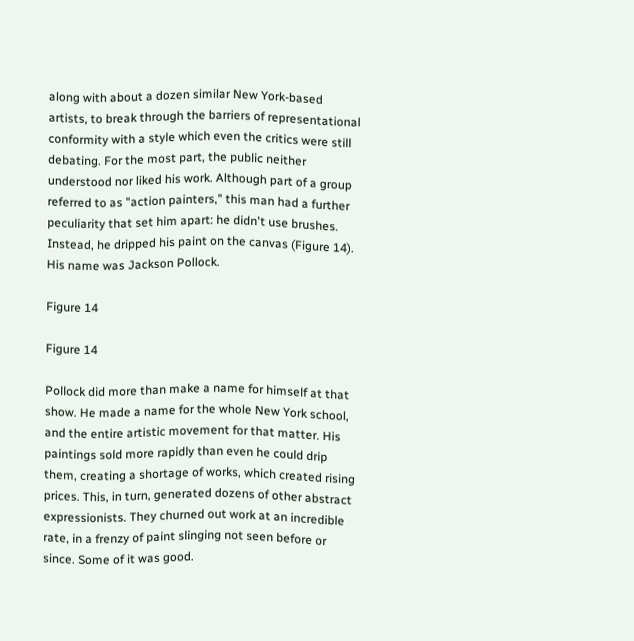along with about a dozen similar New York-based artists, to break through the barriers of representational conformity with a style which even the critics were still debating. For the most part, the public neither understood nor liked his work. Although part of a group referred to as "action painters," this man had a further peculiarity that set him apart: he didn't use brushes. Instead, he dripped his paint on the canvas (Figure 14). His name was Jackson Pollock.

Figure 14

Figure 14

Pollock did more than make a name for himself at that show. He made a name for the whole New York school, and the entire artistic movement for that matter. His paintings sold more rapidly than even he could drip them, creating a shortage of works, which created rising prices. This, in turn, generated dozens of other abstract expressionists. They churned out work at an incredible rate, in a frenzy of paint slinging not seen before or since. Some of it was good.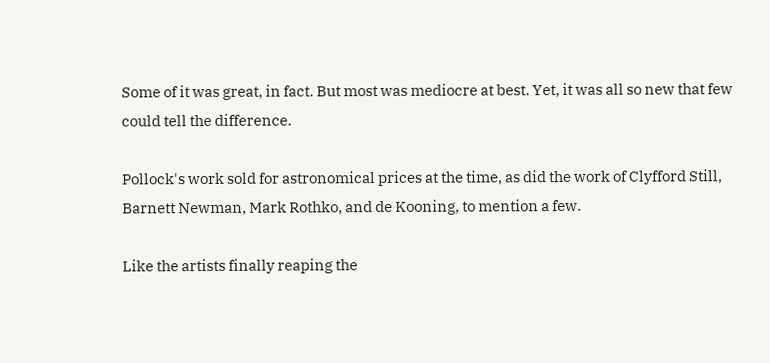Some of it was great, in fact. But most was mediocre at best. Yet, it was all so new that few could tell the difference.

Pollock's work sold for astronomical prices at the time, as did the work of Clyfford Still, Barnett Newman, Mark Rothko, and de Kooning, to mention a few.

Like the artists finally reaping the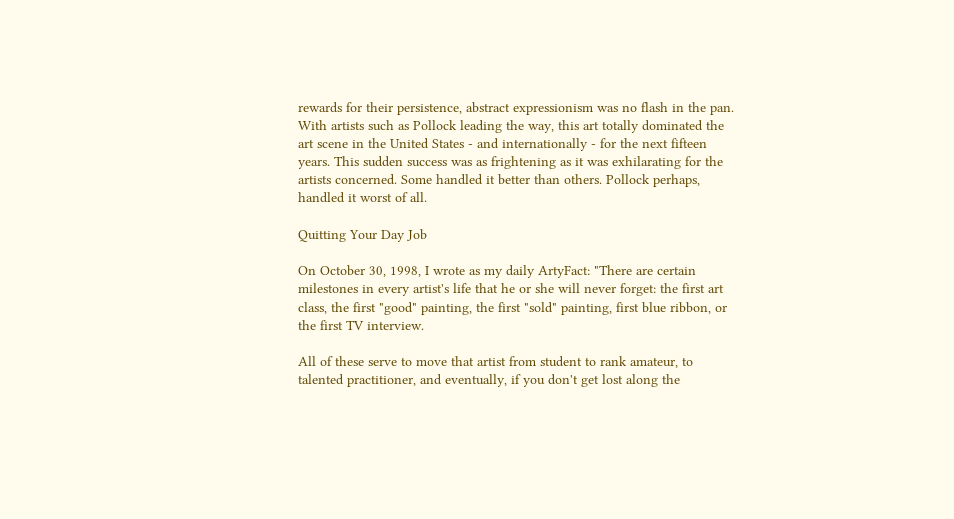rewards for their persistence, abstract expressionism was no flash in the pan. With artists such as Pollock leading the way, this art totally dominated the art scene in the United States - and internationally - for the next fifteen years. This sudden success was as frightening as it was exhilarating for the artists concerned. Some handled it better than others. Pollock perhaps, handled it worst of all.

Quitting Your Day Job

On October 30, 1998, I wrote as my daily ArtyFact: "There are certain milestones in every artist's life that he or she will never forget: the first art class, the first "good" painting, the first "sold" painting, first blue ribbon, or the first TV interview.

All of these serve to move that artist from student to rank amateur, to talented practitioner, and eventually, if you don't get lost along the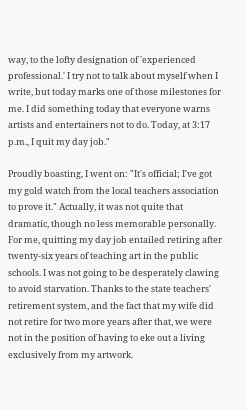way, to the lofty designation of 'experienced professional.' I try not to talk about myself when I write, but today marks one of those milestones for me. I did something today that everyone warns artists and entertainers not to do. Today, at 3:17 p.m., I quit my day job."

Proudly boasting, I went on: "It's official; I've got my gold watch from the local teachers association to prove it." Actually, it was not quite that dramatic, though no less memorable personally. For me, quitting my day job entailed retiring after twenty-six years of teaching art in the public schools. I was not going to be desperately clawing to avoid starvation. Thanks to the state teachers' retirement system, and the fact that my wife did not retire for two more years after that, we were not in the position of having to eke out a living exclusively from my artwork.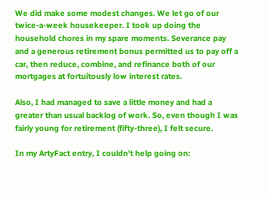We did make some modest changes. We let go of our twice-a-week housekeeper. I took up doing the household chores in my spare moments. Severance pay and a generous retirement bonus permitted us to pay off a car, then reduce, combine, and refinance both of our mortgages at fortuitously low interest rates.

Also, I had managed to save a little money and had a greater than usual backlog of work. So, even though I was fairly young for retirement (fifty-three), I felt secure.

In my ArtyFact entry, I couldn't help going on: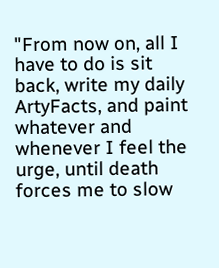"From now on, all I have to do is sit back, write my daily ArtyFacts, and paint whatever and whenever I feel the urge, until death forces me to slow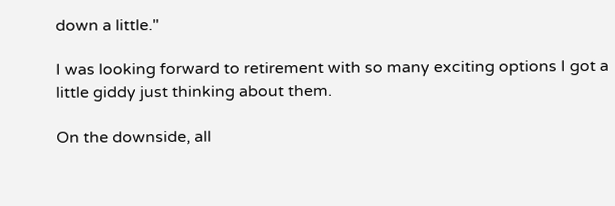down a little."

I was looking forward to retirement with so many exciting options I got a little giddy just thinking about them.

On the downside, all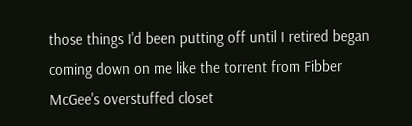those things I'd been putting off until I retired began coming down on me like the torrent from Fibber McGee's overstuffed closet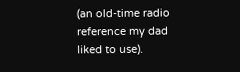(an old-time radio reference my dad liked to use).